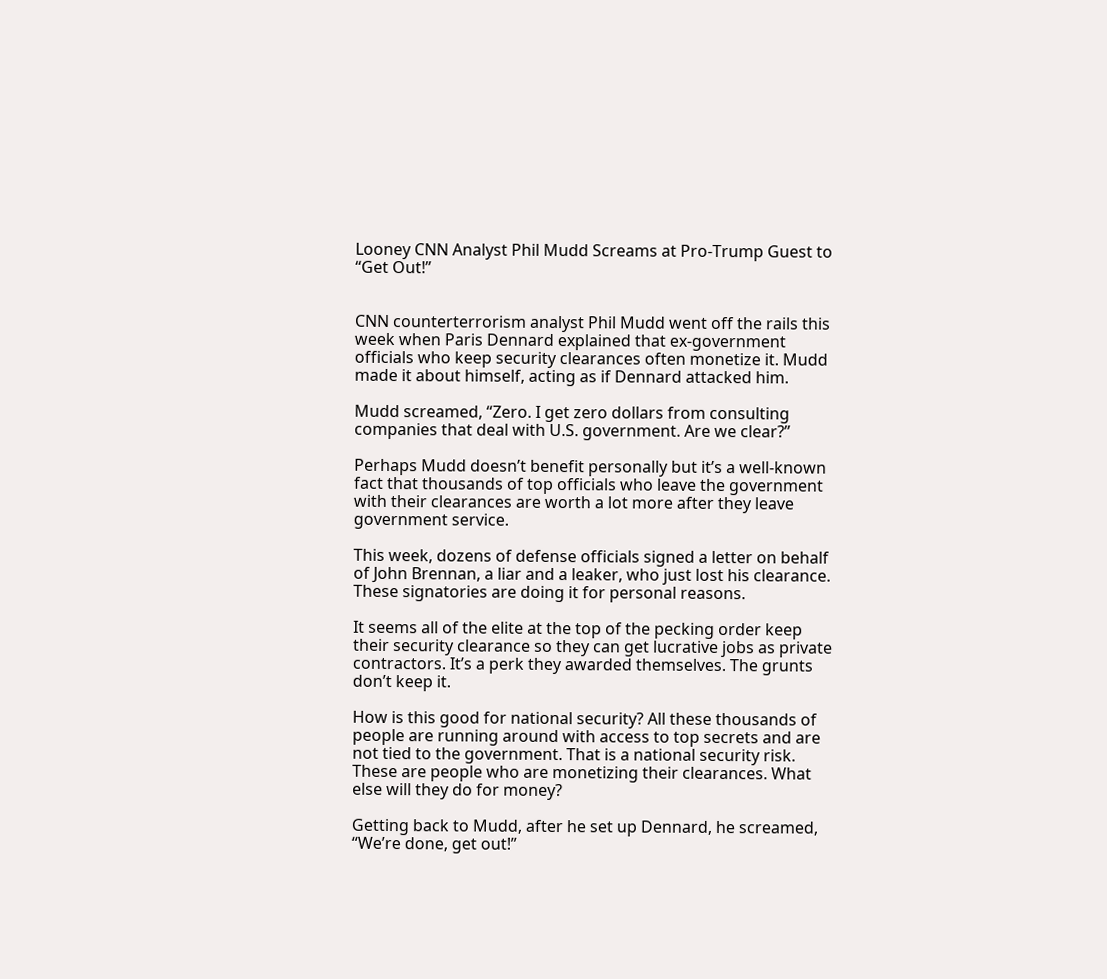Looney CNN Analyst Phil Mudd Screams at Pro-Trump Guest to “Get Out!”


CNN counterterrorism analyst Phil Mudd went off the rails this week when Paris Dennard explained that ex-government officials who keep security clearances often monetize it. Mudd made it about himself, acting as if Dennard attacked him.

Mudd screamed, “Zero. I get zero dollars from consulting companies that deal with U.S. government. Are we clear?”

Perhaps Mudd doesn’t benefit personally but it’s a well-known fact that thousands of top officials who leave the government with their clearances are worth a lot more after they leave government service.

This week, dozens of defense officials signed a letter on behalf of John Brennan, a liar and a leaker, who just lost his clearance. These signatories are doing it for personal reasons.

It seems all of the elite at the top of the pecking order keep their security clearance so they can get lucrative jobs as private contractors. It’s a perk they awarded themselves. The grunts don’t keep it.

How is this good for national security? All these thousands of people are running around with access to top secrets and are not tied to the government. That is a national security risk. These are people who are monetizing their clearances. What else will they do for money?

Getting back to Mudd, after he set up Dennard, he screamed, “We’re done, get out!”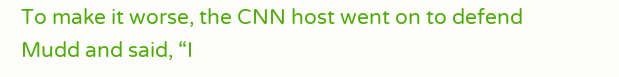To make it worse, the CNN host went on to defend Mudd and said, “I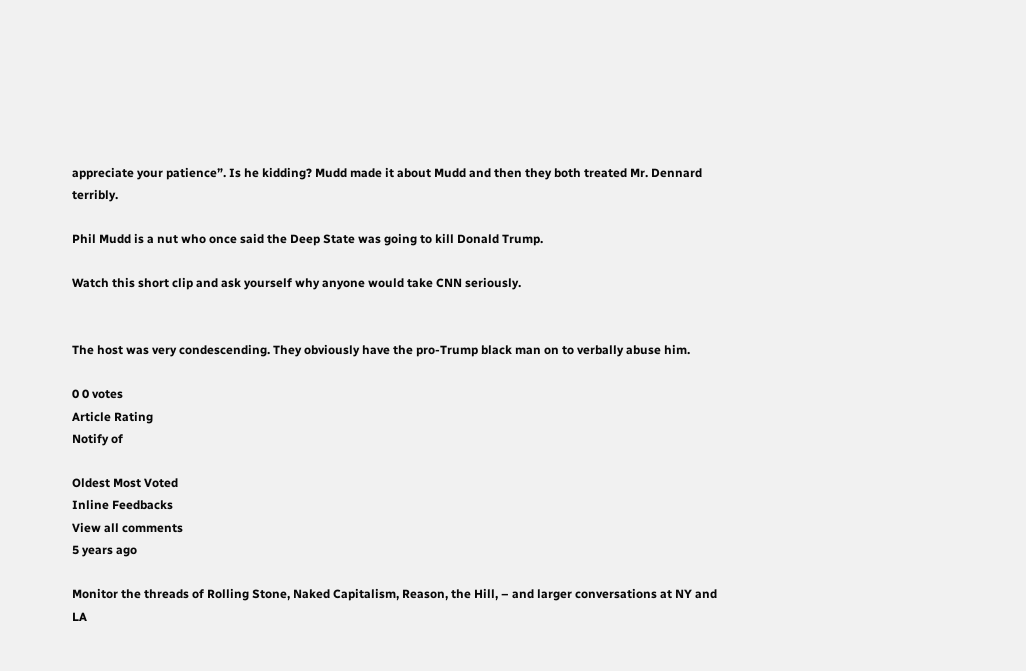appreciate your patience”. Is he kidding? Mudd made it about Mudd and then they both treated Mr. Dennard terribly.

Phil Mudd is a nut who once said the Deep State was going to kill Donald Trump.

Watch this short clip and ask yourself why anyone would take CNN seriously.


The host was very condescending. They obviously have the pro-Trump black man on to verbally abuse him.

0 0 votes
Article Rating
Notify of

Oldest Most Voted
Inline Feedbacks
View all comments
5 years ago

Monitor the threads of Rolling Stone, Naked Capitalism, Reason, the Hill, – and larger conversations at NY and LA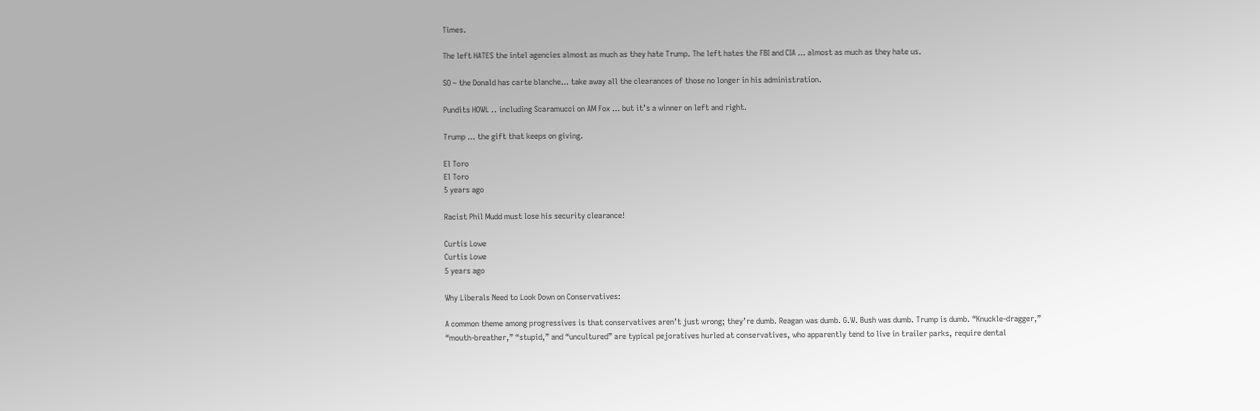Times.

The left HATES the intel agencies almost as much as they hate Trump. The left hates the FBI and CIA … almost as much as they hate us.

SO – the Donald has carte blanche… take away all the clearances of those no longer in his administration.

Pundits HOWL .. including Scaramucci on AM Fox … but it’s a winner on left and right.

Trump … the gift that keeps on giving.

El Toro
El Toro
5 years ago

Racist Phil Mudd must lose his security clearance!

Curtis Lowe
Curtis Lowe
5 years ago

Why Liberals Need to Look Down on Conservatives:

A common theme among progressives is that conservatives aren’t just wrong; they’re dumb. Reagan was dumb. G.W. Bush was dumb. Trump is dumb. “Knuckle-dragger,” “mouth-breather,” “stupid,” and “uncultured” are typical pejoratives hurled at conservatives, who apparently tend to live in trailer parks, require dental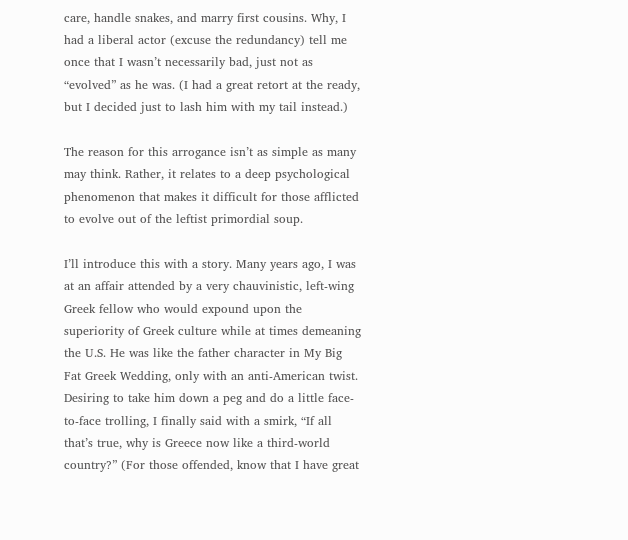care, handle snakes, and marry first cousins. Why, I had a liberal actor (excuse the redundancy) tell me once that I wasn’t necessarily bad, just not as “evolved” as he was. (I had a great retort at the ready, but I decided just to lash him with my tail instead.)

The reason for this arrogance isn’t as simple as many may think. Rather, it relates to a deep psychological phenomenon that makes it difficult for those afflicted to evolve out of the leftist primordial soup.

I’ll introduce this with a story. Many years ago, I was at an affair attended by a very chauvinistic, left-wing Greek fellow who would expound upon the superiority of Greek culture while at times demeaning the U.S. He was like the father character in My Big Fat Greek Wedding, only with an anti-American twist. Desiring to take him down a peg and do a little face-to-face trolling, I finally said with a smirk, “If all that’s true, why is Greece now like a third-world country?” (For those offended, know that I have great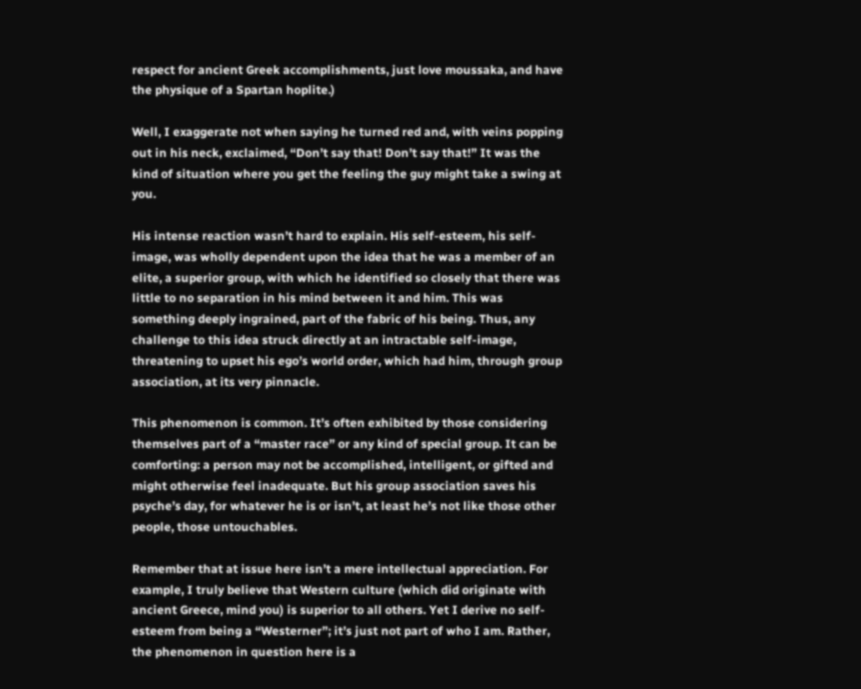respect for ancient Greek accomplishments, just love moussaka, and have the physique of a Spartan hoplite.)

Well, I exaggerate not when saying he turned red and, with veins popping out in his neck, exclaimed, “Don’t say that! Don’t say that!” It was the kind of situation where you get the feeling the guy might take a swing at you.

His intense reaction wasn’t hard to explain. His self-esteem, his self-image, was wholly dependent upon the idea that he was a member of an elite, a superior group, with which he identified so closely that there was little to no separation in his mind between it and him. This was something deeply ingrained, part of the fabric of his being. Thus, any challenge to this idea struck directly at an intractable self-image, threatening to upset his ego’s world order, which had him, through group association, at its very pinnacle.

This phenomenon is common. It’s often exhibited by those considering themselves part of a “master race” or any kind of special group. It can be comforting: a person may not be accomplished, intelligent, or gifted and might otherwise feel inadequate. But his group association saves his psyche’s day, for whatever he is or isn’t, at least he’s not like those other people, those untouchables.

Remember that at issue here isn’t a mere intellectual appreciation. For example, I truly believe that Western culture (which did originate with ancient Greece, mind you) is superior to all others. Yet I derive no self-esteem from being a “Westerner”; it’s just not part of who I am. Rather, the phenomenon in question here is a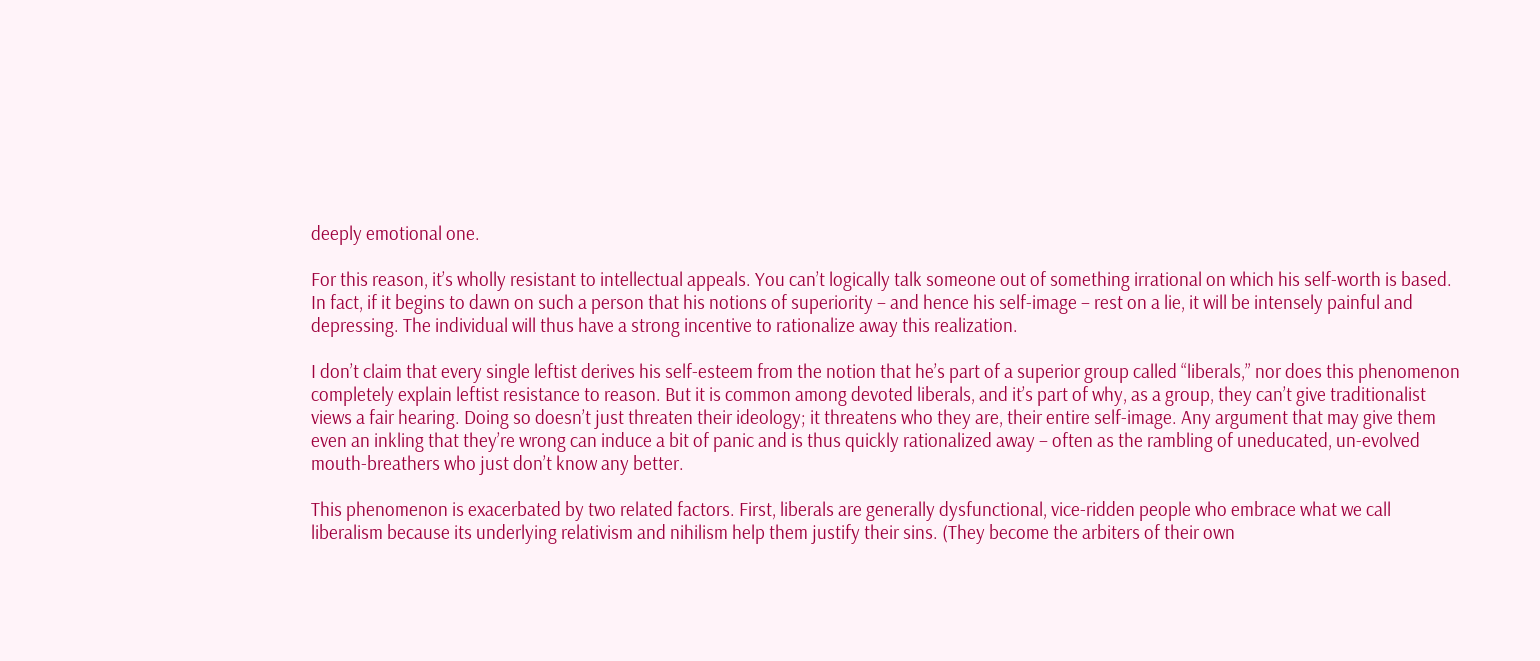deeply emotional one.

For this reason, it’s wholly resistant to intellectual appeals. You can’t logically talk someone out of something irrational on which his self-worth is based. In fact, if it begins to dawn on such a person that his notions of superiority – and hence his self-image – rest on a lie, it will be intensely painful and depressing. The individual will thus have a strong incentive to rationalize away this realization.

I don’t claim that every single leftist derives his self-esteem from the notion that he’s part of a superior group called “liberals,” nor does this phenomenon completely explain leftist resistance to reason. But it is common among devoted liberals, and it’s part of why, as a group, they can’t give traditionalist views a fair hearing. Doing so doesn’t just threaten their ideology; it threatens who they are, their entire self-image. Any argument that may give them even an inkling that they’re wrong can induce a bit of panic and is thus quickly rationalized away – often as the rambling of uneducated, un-evolved mouth-breathers who just don’t know any better.

This phenomenon is exacerbated by two related factors. First, liberals are generally dysfunctional, vice-ridden people who embrace what we call liberalism because its underlying relativism and nihilism help them justify their sins. (They become the arbiters of their own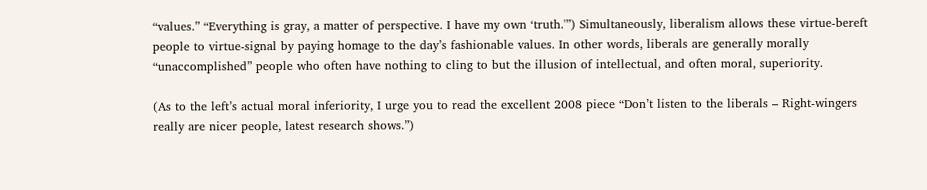“values.” “Everything is gray, a matter of perspective. I have my own ‘truth.'”) Simultaneously, liberalism allows these virtue-bereft people to virtue-signal by paying homage to the day’s fashionable values. In other words, liberals are generally morally “unaccomplished” people who often have nothing to cling to but the illusion of intellectual, and often moral, superiority.

(As to the left’s actual moral inferiority, I urge you to read the excellent 2008 piece “Don’t listen to the liberals – Right-wingers really are nicer people, latest research shows.”)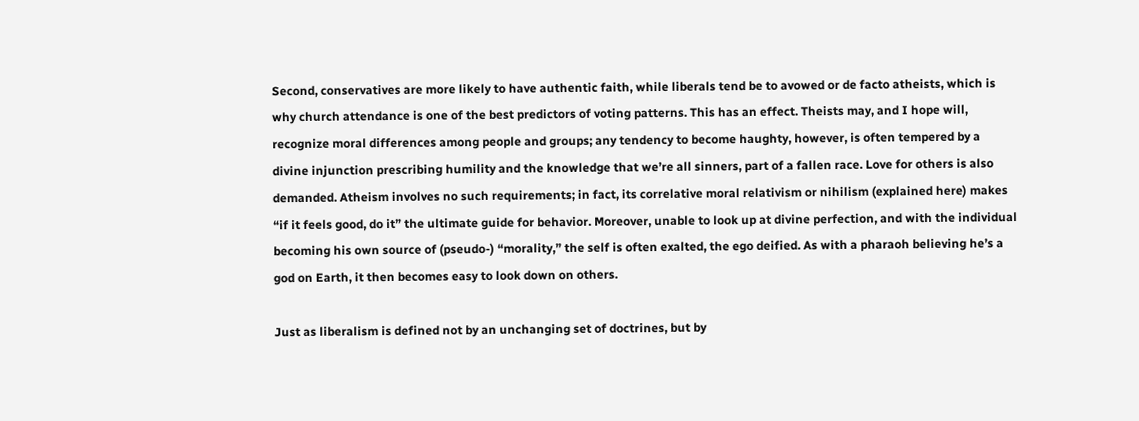Second, conservatives are more likely to have authentic faith, while liberals tend be to avowed or de facto atheists, which is why church attendance is one of the best predictors of voting patterns. This has an effect. Theists may, and I hope will, recognize moral differences among people and groups; any tendency to become haughty, however, is often tempered by a divine injunction prescribing humility and the knowledge that we’re all sinners, part of a fallen race. Love for others is also demanded. Atheism involves no such requirements; in fact, its correlative moral relativism or nihilism (explained here) makes “if it feels good, do it” the ultimate guide for behavior. Moreover, unable to look up at divine perfection, and with the individual becoming his own source of (pseudo-) “morality,” the self is often exalted, the ego deified. As with a pharaoh believing he’s a god on Earth, it then becomes easy to look down on others.

Just as liberalism is defined not by an unchanging set of doctrines, but by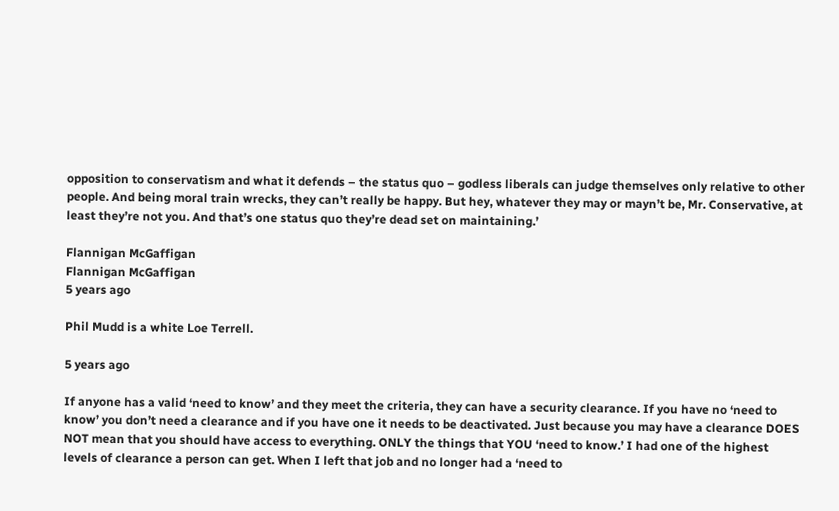opposition to conservatism and what it defends – the status quo – godless liberals can judge themselves only relative to other people. And being moral train wrecks, they can’t really be happy. But hey, whatever they may or mayn’t be, Mr. Conservative, at least they’re not you. And that’s one status quo they’re dead set on maintaining.’

Flannigan McGaffigan
Flannigan McGaffigan
5 years ago

Phil Mudd is a white Loe Terrell.

5 years ago

If anyone has a valid ‘need to know’ and they meet the criteria, they can have a security clearance. If you have no ‘need to know’ you don’t need a clearance and if you have one it needs to be deactivated. Just because you may have a clearance DOES NOT mean that you should have access to everything. ONLY the things that YOU ‘need to know.’ I had one of the highest levels of clearance a person can get. When I left that job and no longer had a ‘need to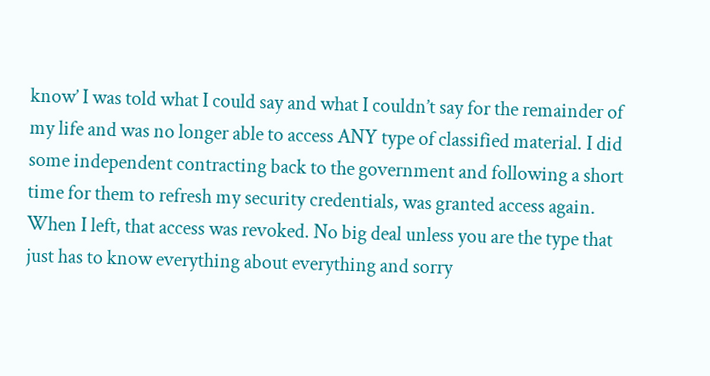know’ I was told what I could say and what I couldn’t say for the remainder of my life and was no longer able to access ANY type of classified material. I did some independent contracting back to the government and following a short time for them to refresh my security credentials, was granted access again. When I left, that access was revoked. No big deal unless you are the type that just has to know everything about everything and sorry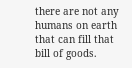there are not any humans on earth that can fill that bill of goods.